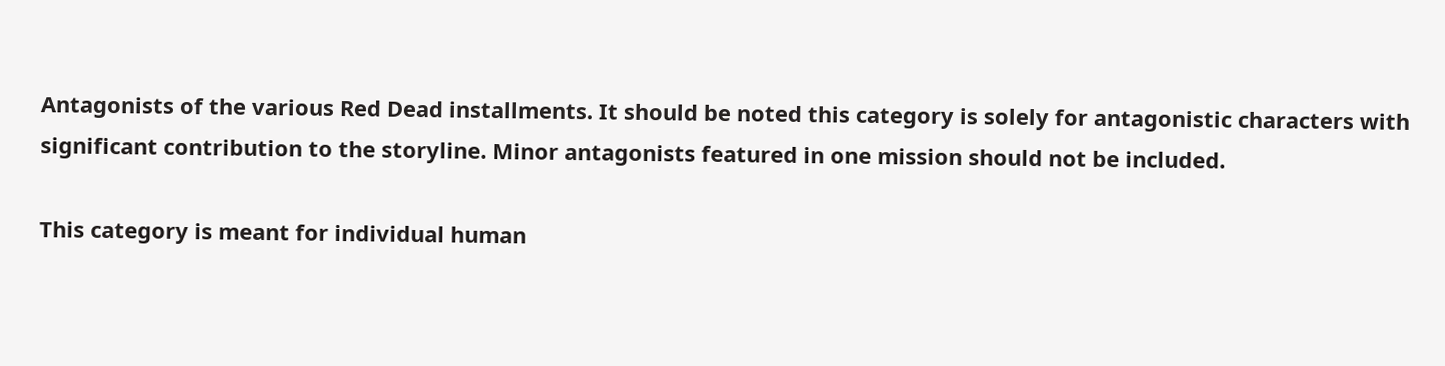Antagonists of the various Red Dead installments. It should be noted this category is solely for antagonistic characters with significant contribution to the storyline. Minor antagonists featured in one mission should not be included.

This category is meant for individual human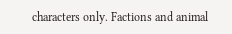characters only. Factions and animal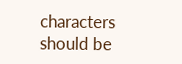characters should be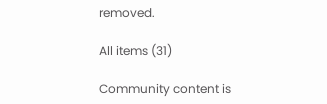removed.

All items (31)

Community content is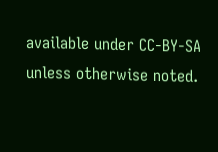available under CC-BY-SA unless otherwise noted.